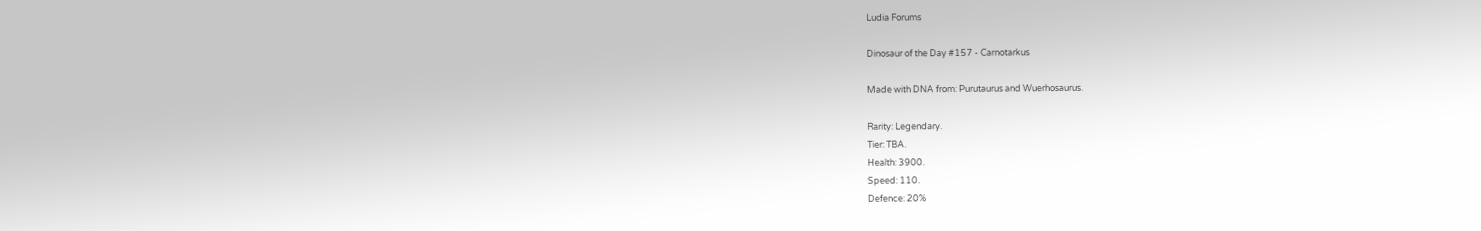Ludia Forums

Dinosaur of the Day #157 - Carnotarkus

Made with DNA from: Purutaurus and Wuerhosaurus.

Rarity: Legendary.
Tier: TBA.
Health: 3900.
Speed: 110.
Defence: 20%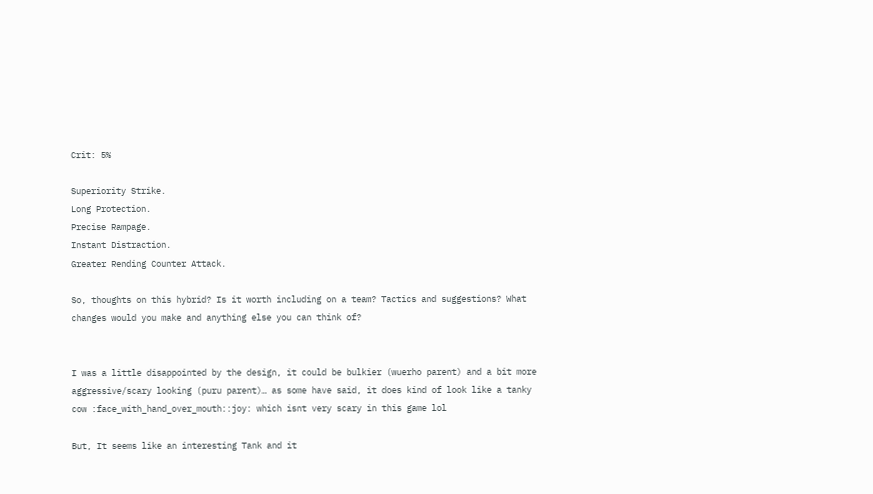Crit: 5%

Superiority Strike.
Long Protection.
Precise Rampage.
Instant Distraction.
Greater Rending Counter Attack.

So, thoughts on this hybrid? Is it worth including on a team? Tactics and suggestions? What changes would you make and anything else you can think of?


I was a little disappointed by the design, it could be bulkier (wuerho parent) and a bit more aggressive/scary looking (puru parent)… as some have said, it does kind of look like a tanky cow :face_with_hand_over_mouth::joy: which isnt very scary in this game lol

But, It seems like an interesting Tank and it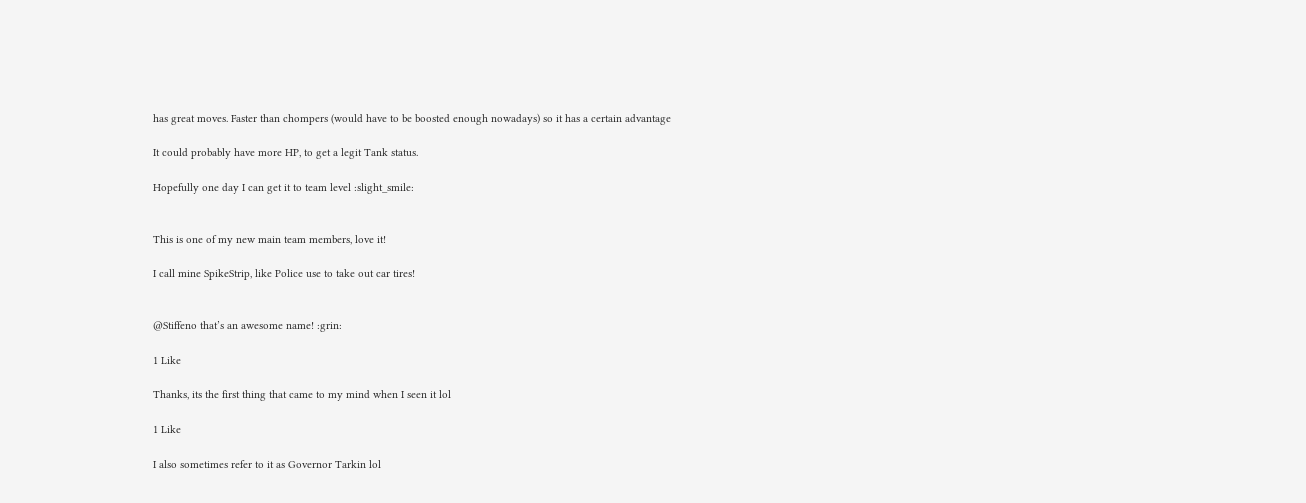has great moves. Faster than chompers (would have to be boosted enough nowadays) so it has a certain advantage

It could probably have more HP, to get a legit Tank status.

Hopefully one day I can get it to team level :slight_smile:


This is one of my new main team members, love it!

I call mine SpikeStrip, like Police use to take out car tires!


@Stiffeno that’s an awesome name! :grin:

1 Like

Thanks, its the first thing that came to my mind when I seen it lol

1 Like

I also sometimes refer to it as Governor Tarkin lol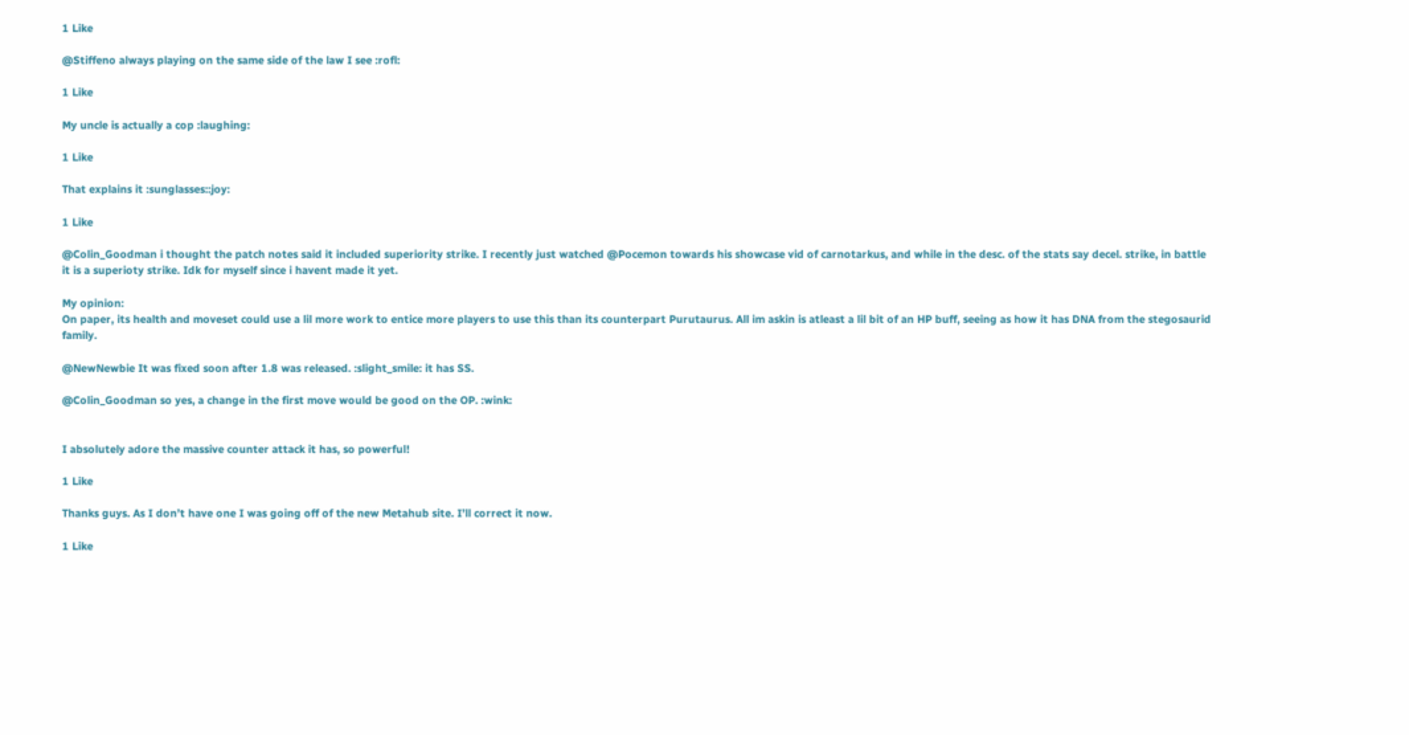1 Like

@Stiffeno always playing on the same side of the law I see :rofl:

1 Like

My uncle is actually a cop :laughing:

1 Like

That explains it :sunglasses::joy:

1 Like

@Colin_Goodman i thought the patch notes said it included superiority strike. I recently just watched @Pocemon towards his showcase vid of carnotarkus, and while in the desc. of the stats say decel. strike, in battle it is a superioty strike. Idk for myself since i havent made it yet.

My opinion:
On paper, its health and moveset could use a lil more work to entice more players to use this than its counterpart Purutaurus. All im askin is atleast a lil bit of an HP buff, seeing as how it has DNA from the stegosaurid family.

@NewNewbie It was fixed soon after 1.8 was released. :slight_smile: it has SS.

@Colin_Goodman so yes, a change in the first move would be good on the OP. :wink:


I absolutely adore the massive counter attack it has, so powerful!

1 Like

Thanks guys. As I don’t have one I was going off of the new Metahub site. I’ll correct it now.

1 Like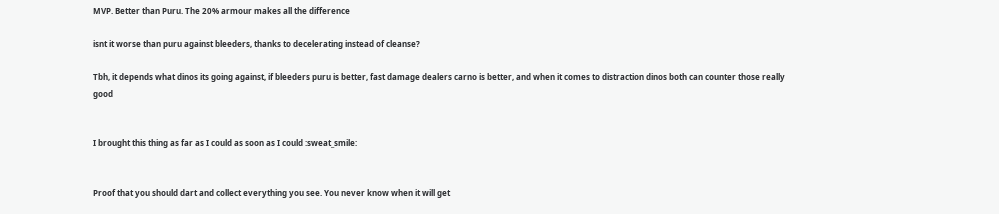MVP. Better than Puru. The 20% armour makes all the difference

isnt it worse than puru against bleeders, thanks to decelerating instead of cleanse?

Tbh, it depends what dinos its going against, if bleeders puru is better, fast damage dealers carno is better, and when it comes to distraction dinos both can counter those really good


I brought this thing as far as I could as soon as I could :sweat_smile:


Proof that you should dart and collect everything you see. You never know when it will get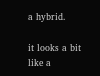a hybrid.

it looks a bit like a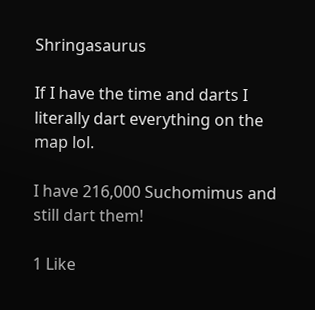Shringasaurus

If I have the time and darts I literally dart everything on the map lol.

I have 216,000 Suchomimus and still dart them!

1 Like